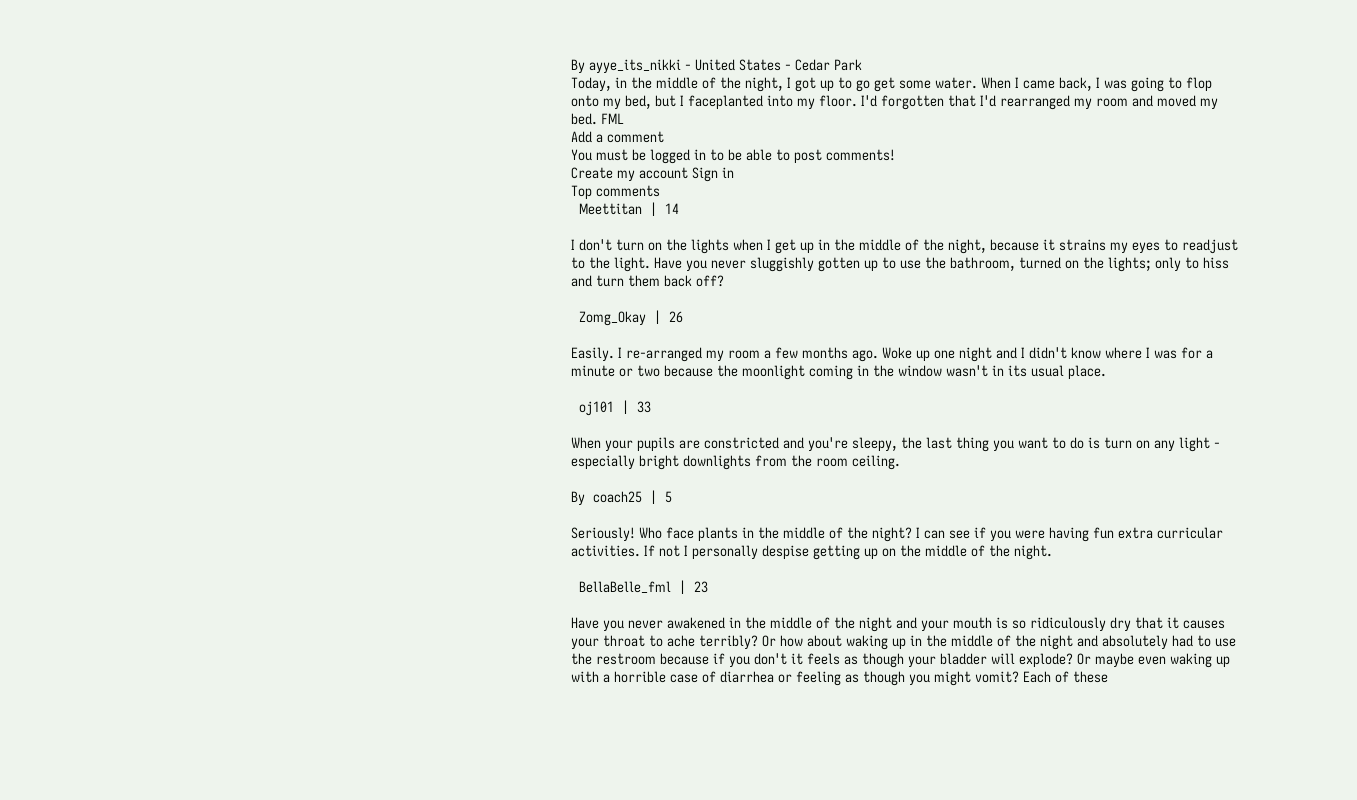By ayye_its_nikki - United States - Cedar Park
Today, in the middle of the night, I got up to go get some water. When I came back, I was going to flop onto my bed, but I faceplanted into my floor. I'd forgotten that I'd rearranged my room and moved my bed. FML
Add a comment
You must be logged in to be able to post comments!
Create my account Sign in
Top comments
  Meettitan  |  14

I don't turn on the lights when I get up in the middle of the night, because it strains my eyes to readjust to the light. Have you never sluggishly gotten up to use the bathroom, turned on the lights; only to hiss and turn them back off?

  Zomg_Okay  |  26

Easily. I re-arranged my room a few months ago. Woke up one night and I didn't know where I was for a minute or two because the moonlight coming in the window wasn't in its usual place.

  oj101  |  33

When your pupils are constricted and you're sleepy, the last thing you want to do is turn on any light - especially bright downlights from the room ceiling.

By  coach25  |  5

Seriously! Who face plants in the middle of the night? I can see if you were having fun extra curricular activities. If not I personally despise getting up on the middle of the night.

  BellaBelle_fml  |  23

Have you never awakened in the middle of the night and your mouth is so ridiculously dry that it causes your throat to ache terribly? Or how about waking up in the middle of the night and absolutely had to use the restroom because if you don't it feels as though your bladder will explode? Or maybe even waking up with a horrible case of diarrhea or feeling as though you might vomit? Each of these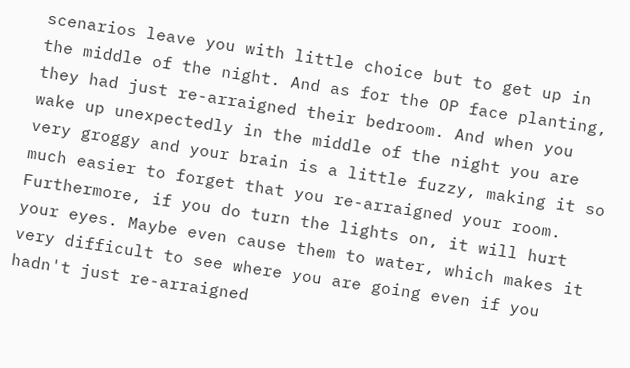scenarios leave you with little choice but to get up in the middle of the night. And as for the OP face planting, they had just re-arraigned their bedroom. And when you wake up unexpectedly in the middle of the night you are very groggy and your brain is a little fuzzy, making it so much easier to forget that you re-arraigned your room. Furthermore, if you do turn the lights on, it will hurt your eyes. Maybe even cause them to water, which makes it very difficult to see where you are going even if you hadn't just re-arraigned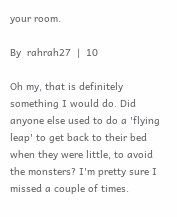your room.

By  rahrah27  |  10

Oh my, that is definitely something I would do. Did anyone else used to do a 'flying leap' to get back to their bed when they were little, to avoid the monsters? I'm pretty sure I missed a couple of times.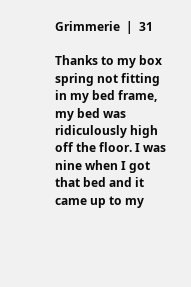Grimmerie  |  31

Thanks to my box spring not fitting in my bed frame, my bed was ridiculously high off the floor. I was nine when I got that bed and it came up to my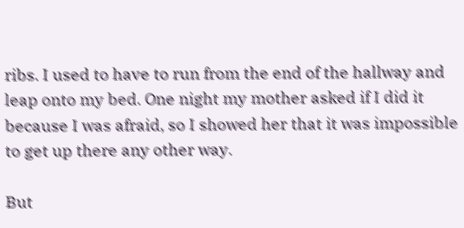ribs. I used to have to run from the end of the hallway and leap onto my bed. One night my mother asked if I did it because I was afraid, so I showed her that it was impossible to get up there any other way.

But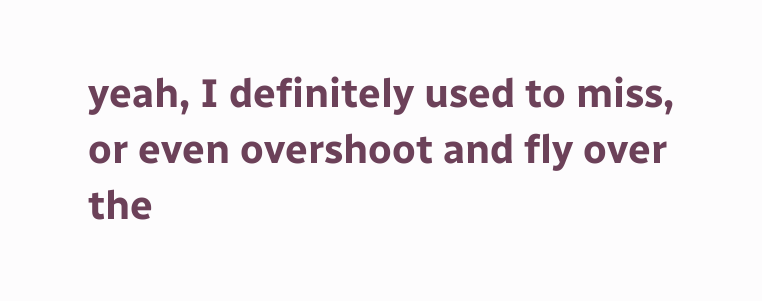yeah, I definitely used to miss, or even overshoot and fly over the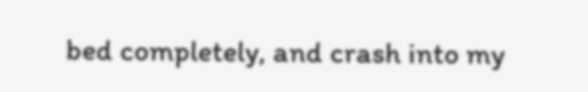bed completely, and crash into my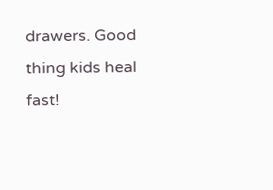drawers. Good thing kids heal fast!